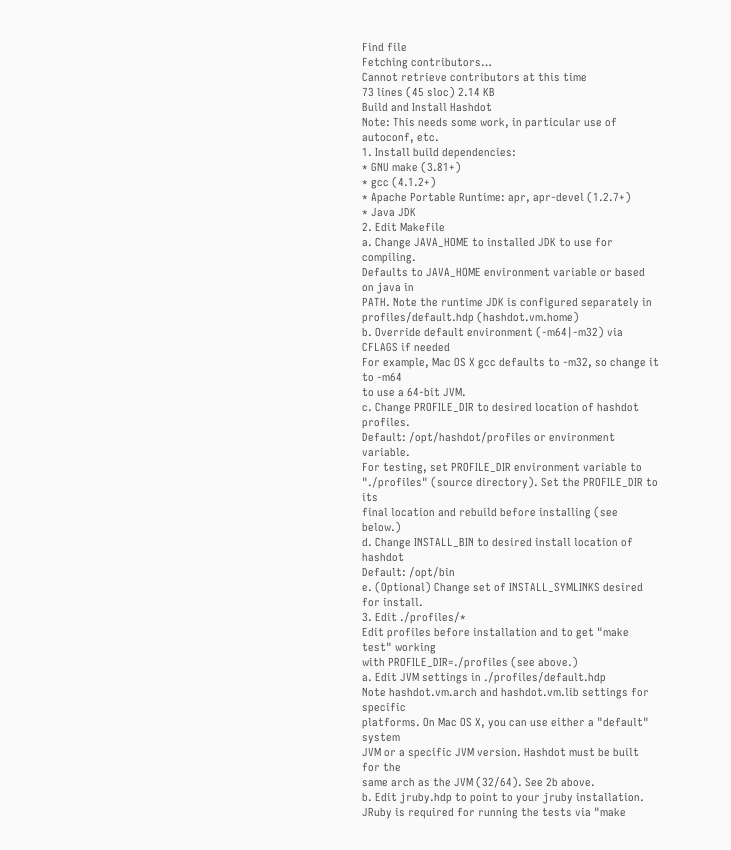Find file
Fetching contributors…
Cannot retrieve contributors at this time
73 lines (45 sloc) 2.14 KB
Build and Install Hashdot
Note: This needs some work, in particular use of autoconf, etc.
1. Install build dependencies:
* GNU make (3.81+)
* gcc (4.1.2+)
* Apache Portable Runtime: apr, apr-devel (1.2.7+)
* Java JDK
2. Edit Makefile
a. Change JAVA_HOME to installed JDK to use for compiling.
Defaults to JAVA_HOME environment variable or based on java in
PATH. Note the runtime JDK is configured separately in
profiles/default.hdp (hashdot.vm.home)
b. Override default environment (-m64|-m32) via CFLAGS if needed
For example, Mac OS X gcc defaults to -m32, so change it to -m64
to use a 64-bit JVM.
c. Change PROFILE_DIR to desired location of hashdot profiles.
Default: /opt/hashdot/profiles or environment variable.
For testing, set PROFILE_DIR environment variable to
"./profiles" (source directory). Set the PROFILE_DIR to its
final location and rebuild before installing (see below.)
d. Change INSTALL_BIN to desired install location of hashdot
Default: /opt/bin
e. (Optional) Change set of INSTALL_SYMLINKS desired for install.
3. Edit ./profiles/*
Edit profiles before installation and to get "make test" working
with PROFILE_DIR=./profiles (see above.)
a. Edit JVM settings in ./profiles/default.hdp
Note hashdot.vm.arch and hashdot.vm.lib settings for specific
platforms. On Mac OS X, you can use either a "default" system
JVM or a specific JVM version. Hashdot must be built for the
same arch as the JVM (32/64). See 2b above.
b. Edit jruby.hdp to point to your jruby installation.
JRuby is required for running the tests via "make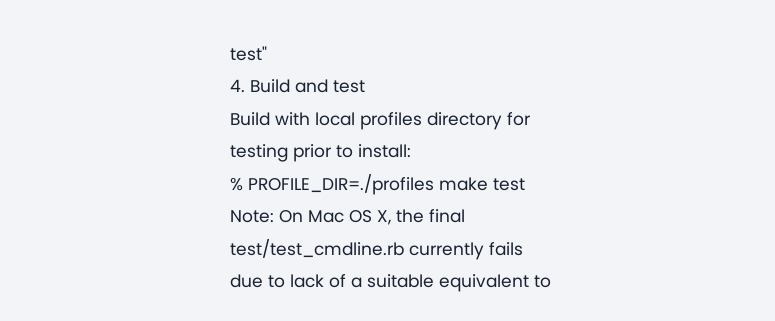test"
4. Build and test
Build with local profiles directory for testing prior to install:
% PROFILE_DIR=./profiles make test
Note: On Mac OS X, the final test/test_cmdline.rb currently fails
due to lack of a suitable equivalent to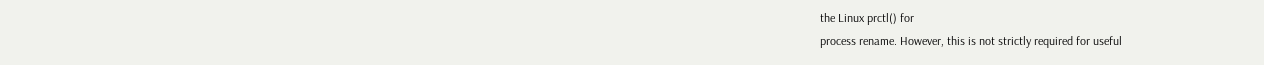the Linux prctl() for
process rename. However, this is not strictly required for useful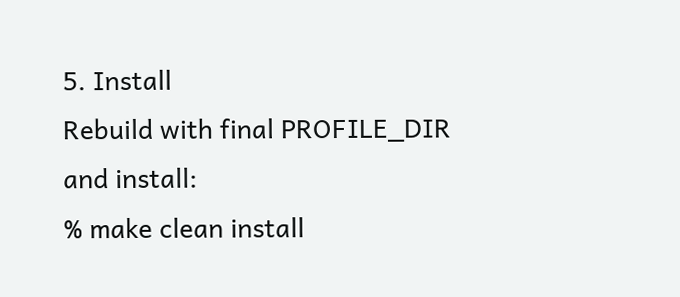5. Install
Rebuild with final PROFILE_DIR and install:
% make clean install